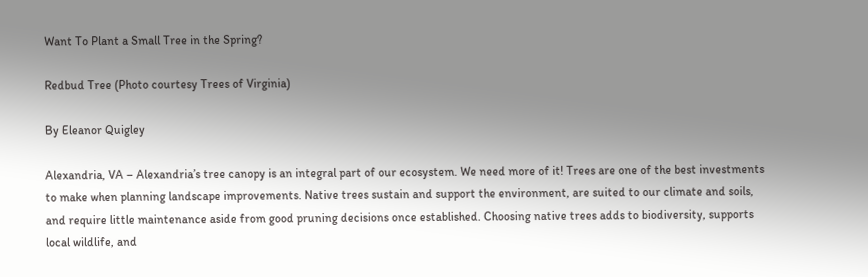Want To Plant a Small Tree in the Spring?

Redbud Tree (Photo courtesy Trees of Virginia)

By Eleanor Quigley

Alexandria, VA – Alexandria’s tree canopy is an integral part of our ecosystem. We need more of it! Trees are one of the best investments to make when planning landscape improvements. Native trees sustain and support the environment, are suited to our climate and soils, and require little maintenance aside from good pruning decisions once established. Choosing native trees adds to biodiversity, supports local wildlife, and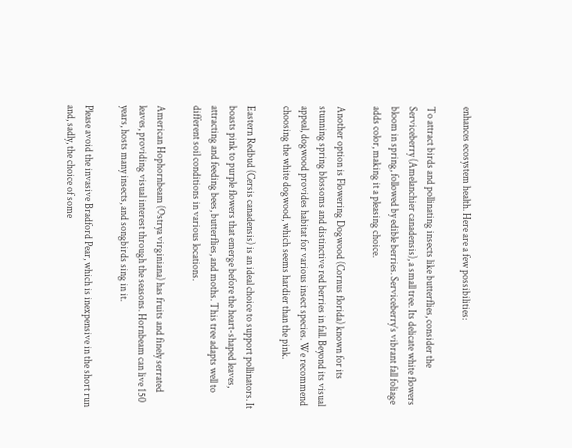enhances ecosystem health. Here are a few possibilities:

To attract birds and pollinating insects like butterflies, consider the Serviceberry (Amelanchier canadensis), a small tree. Its delicate white flowers bloom in spring, followed by edible berries. Serviceberry’s vibrant fall foliage adds color, making it a pleasing choice.

Another option is Flowering Dogwood (Cornus florida) known for its stunning spring blossoms and distinctive red berries in fall. Beyond its visual appeal, dogwood provides habitat for various insect species. We recommend choosing the white dogwood, which seems hardier than the pink.

Eastern Redbud (Cersis canadensis) is an ideal choice to support pollinators. It boasts pink to purple flowers that emerge before the heart-shaped leaves, attracting and feeding bees, butterflies, and moths. This tree adapts well to different soil conditions in various locations.

American Hophornbeam (Ostrya virginiana) has fruits and finely serrated leaves, providing visual interest through the seasons. Hornbeam can live 150 years, hosts many insects, and songbirds sing in it.

Please avoid the invasive Bradford Pear, which is inexpensive in the short run and, sadly, the choice of some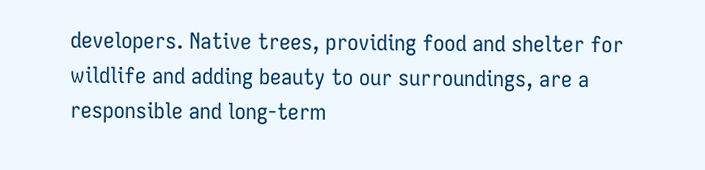developers. Native trees, providing food and shelter for wildlife and adding beauty to our surroundings, are a responsible and long-term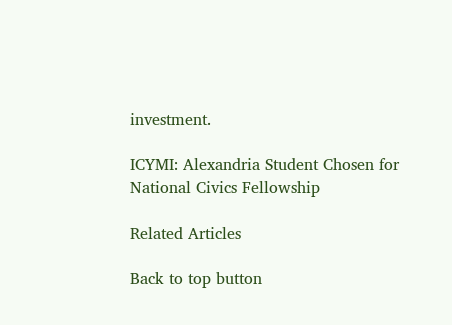investment.

ICYMI: Alexandria Student Chosen for National Civics Fellowship

Related Articles

Back to top button